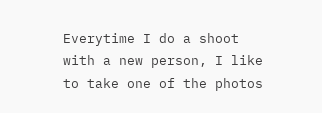Everytime I do a shoot with a new person, I like to take one of the photos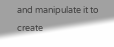and manipulate it to create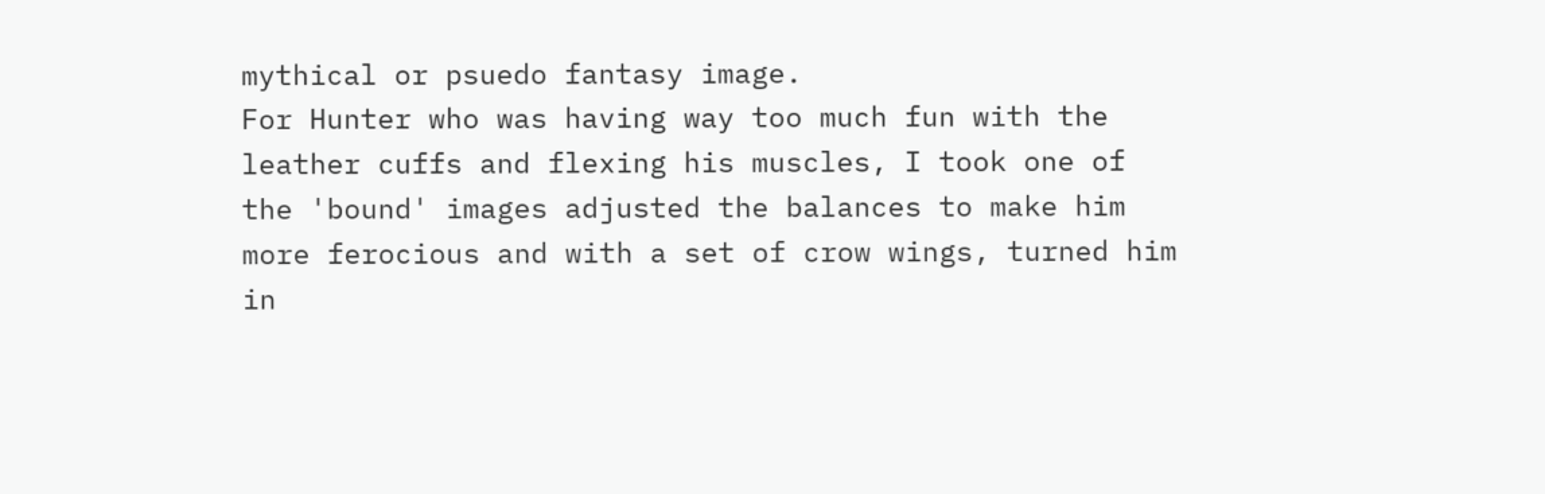mythical or psuedo fantasy image.
For Hunter who was having way too much fun with the leather cuffs and flexing his muscles, I took one of the 'bound' images adjusted the balances to make him more ferocious and with a set of crow wings, turned him in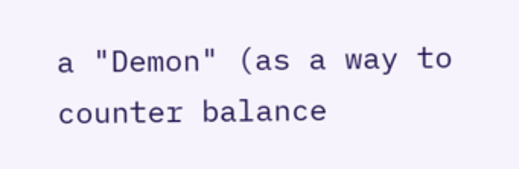a "Demon" (as a way to counter balance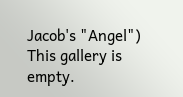Jacob's "Angel")
This gallery is empty.